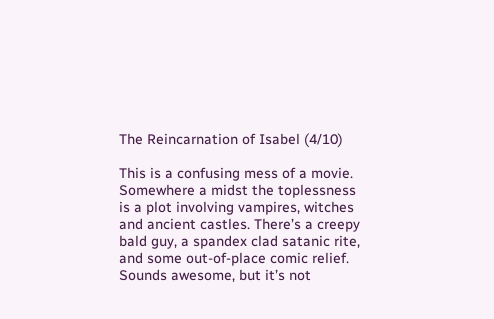The Reincarnation of Isabel (4/10)

This is a confusing mess of a movie. Somewhere a midst the toplessness is a plot involving vampires, witches and ancient castles. There’s a creepy bald guy, a spandex clad satanic rite, and some out-of-place comic relief. Sounds awesome, but it’s not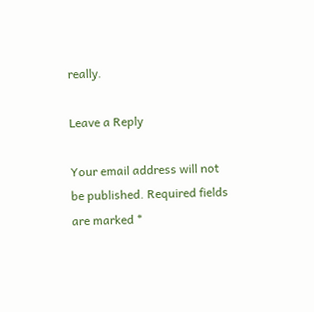really.

Leave a Reply

Your email address will not be published. Required fields are marked *